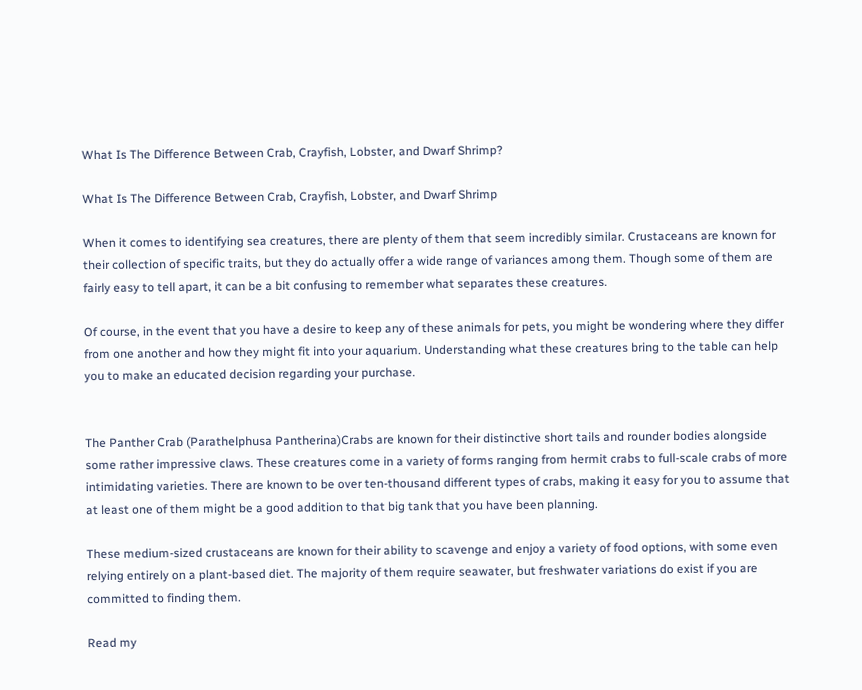What Is The Difference Between Crab, Crayfish, Lobster, and Dwarf Shrimp?

What Is The Difference Between Crab, Crayfish, Lobster, and Dwarf Shrimp

When it comes to identifying sea creatures, there are plenty of them that seem incredibly similar. Crustaceans are known for their collection of specific traits, but they do actually offer a wide range of variances among them. Though some of them are fairly easy to tell apart, it can be a bit confusing to remember what separates these creatures.

Of course, in the event that you have a desire to keep any of these animals for pets, you might be wondering where they differ from one another and how they might fit into your aquarium. Understanding what these creatures bring to the table can help you to make an educated decision regarding your purchase.


The Panther Crab (Parathelphusa Pantherina)Crabs are known for their distinctive short tails and rounder bodies alongside some rather impressive claws. These creatures come in a variety of forms ranging from hermit crabs to full-scale crabs of more intimidating varieties. There are known to be over ten-thousand different types of crabs, making it easy for you to assume that at least one of them might be a good addition to that big tank that you have been planning.

These medium-sized crustaceans are known for their ability to scavenge and enjoy a variety of food options, with some even relying entirely on a plant-based diet. The majority of them require seawater, but freshwater variations do exist if you are committed to finding them.

Read my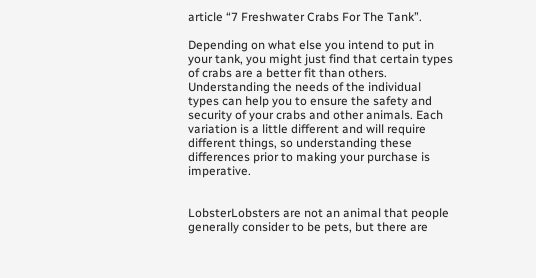article “7 Freshwater Crabs For The Tank”.

Depending on what else you intend to put in your tank, you might just find that certain types of crabs are a better fit than others. Understanding the needs of the individual types can help you to ensure the safety and security of your crabs and other animals. Each variation is a little different and will require different things, so understanding these differences prior to making your purchase is imperative.


LobsterLobsters are not an animal that people generally consider to be pets, but there are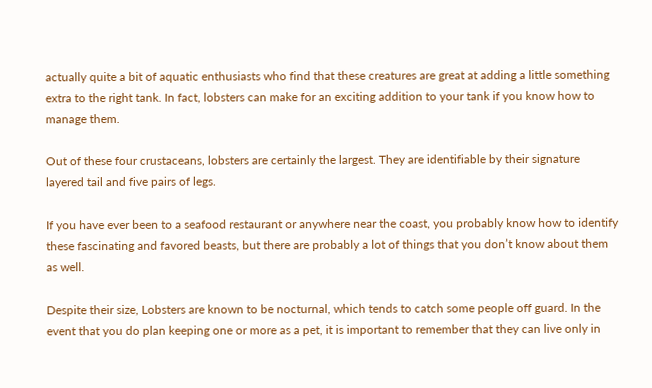actually quite a bit of aquatic enthusiasts who find that these creatures are great at adding a little something extra to the right tank. In fact, lobsters can make for an exciting addition to your tank if you know how to manage them.

Out of these four crustaceans, lobsters are certainly the largest. They are identifiable by their signature layered tail and five pairs of legs.

If you have ever been to a seafood restaurant or anywhere near the coast, you probably know how to identify these fascinating and favored beasts, but there are probably a lot of things that you don’t know about them as well.

Despite their size, Lobsters are known to be nocturnal, which tends to catch some people off guard. In the event that you do plan keeping one or more as a pet, it is important to remember that they can live only in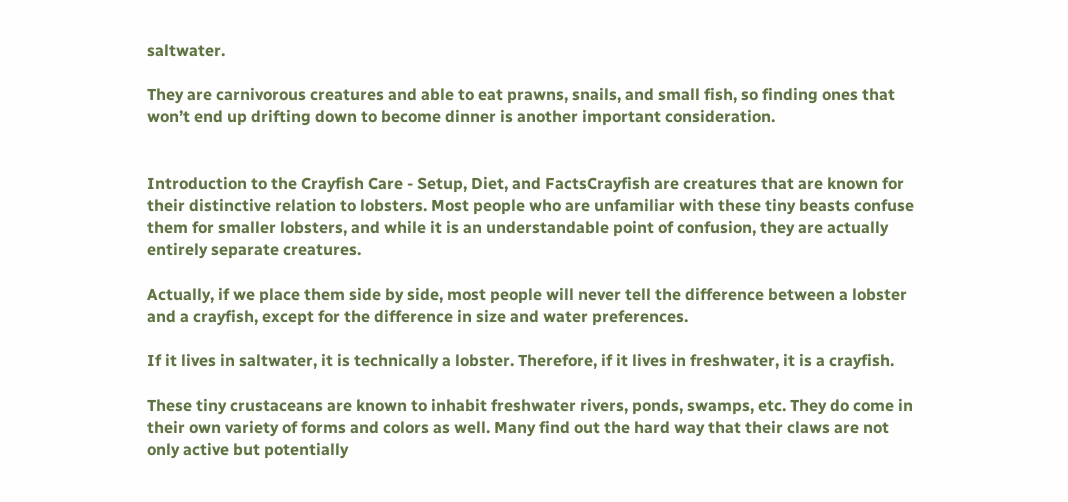saltwater.

They are carnivorous creatures and able to eat prawns, snails, and small fish, so finding ones that won’t end up drifting down to become dinner is another important consideration.


Introduction to the Crayfish Care - Setup, Diet, and FactsCrayfish are creatures that are known for their distinctive relation to lobsters. Most people who are unfamiliar with these tiny beasts confuse them for smaller lobsters, and while it is an understandable point of confusion, they are actually entirely separate creatures.

Actually, if we place them side by side, most people will never tell the difference between a lobster and a crayfish, except for the difference in size and water preferences.

If it lives in saltwater, it is technically a lobster. Therefore, if it lives in freshwater, it is a crayfish.

These tiny crustaceans are known to inhabit freshwater rivers, ponds, swamps, etc. They do come in their own variety of forms and colors as well. Many find out the hard way that their claws are not only active but potentially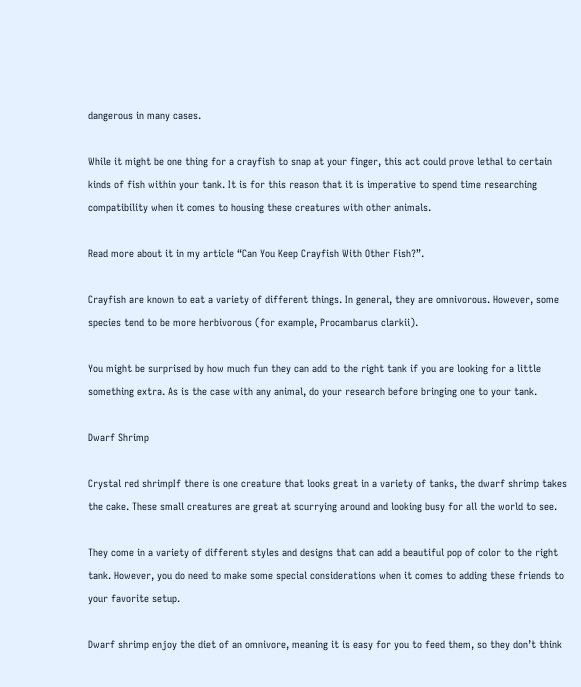dangerous in many cases.

While it might be one thing for a crayfish to snap at your finger, this act could prove lethal to certain kinds of fish within your tank. It is for this reason that it is imperative to spend time researching compatibility when it comes to housing these creatures with other animals.

Read more about it in my article “Can You Keep Crayfish With Other Fish?”.

Crayfish are known to eat a variety of different things. In general, they are omnivorous. However, some species tend to be more herbivorous (for example, Procambarus clarkii).

You might be surprised by how much fun they can add to the right tank if you are looking for a little something extra. As is the case with any animal, do your research before bringing one to your tank.

Dwarf Shrimp

Crystal red shrimpIf there is one creature that looks great in a variety of tanks, the dwarf shrimp takes the cake. These small creatures are great at scurrying around and looking busy for all the world to see.

They come in a variety of different styles and designs that can add a beautiful pop of color to the right tank. However, you do need to make some special considerations when it comes to adding these friends to your favorite setup.

Dwarf shrimp enjoy the diet of an omnivore, meaning it is easy for you to feed them, so they don’t think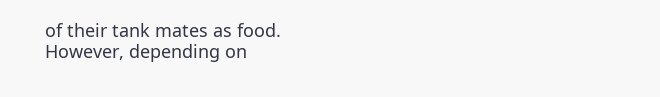of their tank mates as food. However, depending on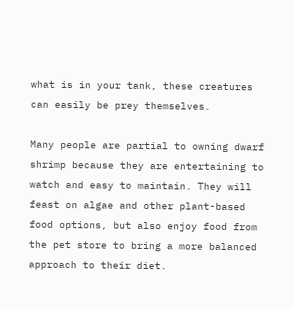what is in your tank, these creatures can easily be prey themselves.

Many people are partial to owning dwarf shrimp because they are entertaining to watch and easy to maintain. They will feast on algae and other plant-based food options, but also enjoy food from the pet store to bring a more balanced approach to their diet.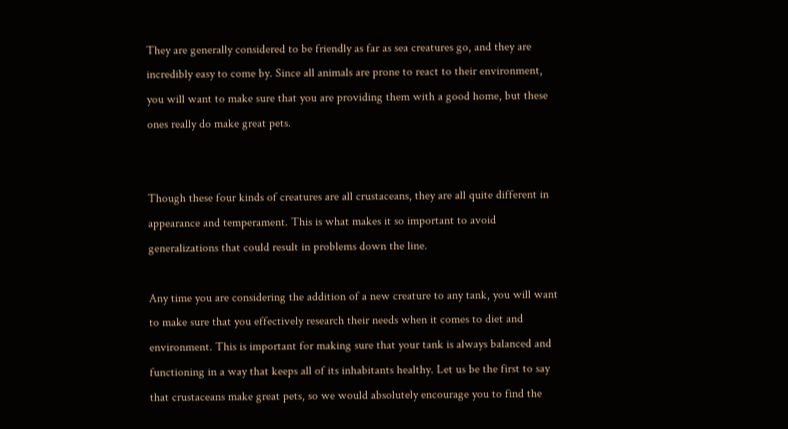They are generally considered to be friendly as far as sea creatures go, and they are incredibly easy to come by. Since all animals are prone to react to their environment, you will want to make sure that you are providing them with a good home, but these ones really do make great pets.


Though these four kinds of creatures are all crustaceans, they are all quite different in appearance and temperament. This is what makes it so important to avoid generalizations that could result in problems down the line.

Any time you are considering the addition of a new creature to any tank, you will want to make sure that you effectively research their needs when it comes to diet and environment. This is important for making sure that your tank is always balanced and functioning in a way that keeps all of its inhabitants healthy. Let us be the first to say that crustaceans make great pets, so we would absolutely encourage you to find the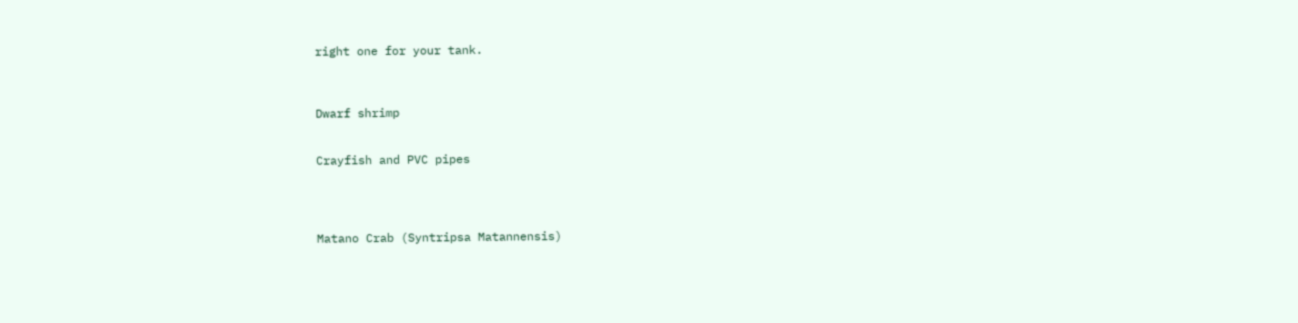right one for your tank.



Dwarf shrimp


Crayfish and PVC pipes




Matano Crab (Syntripsa Matannensis)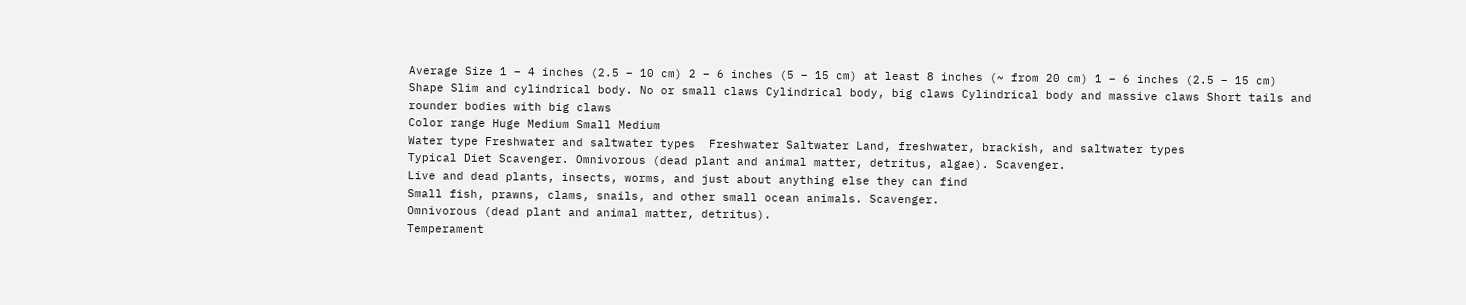Average Size 1 – 4 inches (2.5 – 10 cm) 2 – 6 inches (5 – 15 cm) at least 8 inches (~ from 20 cm) 1 – 6 inches (2.5 – 15 cm)
Shape Slim and cylindrical body. No or small claws Cylindrical body, big claws Cylindrical body and massive claws Short tails and rounder bodies with big claws
Color range Huge Medium Small Medium
Water type Freshwater and saltwater types  Freshwater Saltwater Land, freshwater, brackish, and saltwater types
Typical Diet Scavenger. Omnivorous (dead plant and animal matter, detritus, algae). Scavenger.
Live and dead plants, insects, worms, and just about anything else they can find
Small fish, prawns, clams, snails, and other small ocean animals. Scavenger.
Omnivorous (dead plant and animal matter, detritus).
Temperament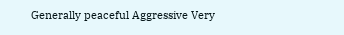Generally peaceful Aggressive Very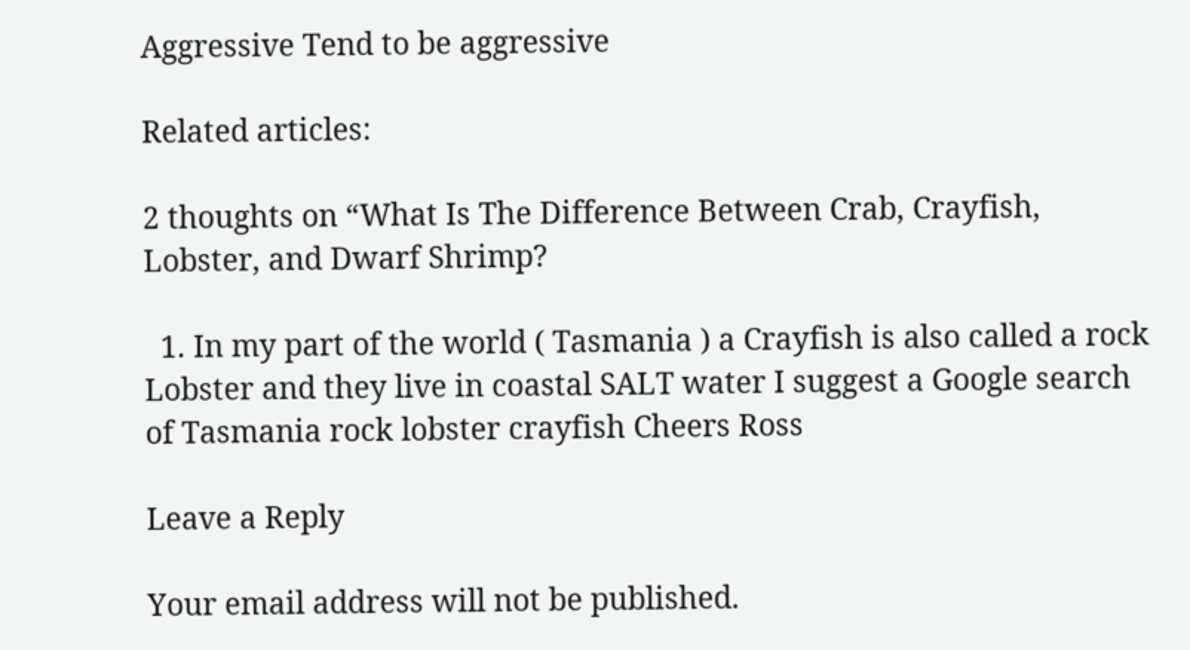Aggressive Tend to be aggressive

Related articles:

2 thoughts on “What Is The Difference Between Crab, Crayfish, Lobster, and Dwarf Shrimp?

  1. In my part of the world ( Tasmania ) a Crayfish is also called a rock Lobster and they live in coastal SALT water I suggest a Google search of Tasmania rock lobster crayfish Cheers Ross

Leave a Reply

Your email address will not be published.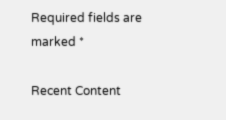Required fields are marked *

Recent Content